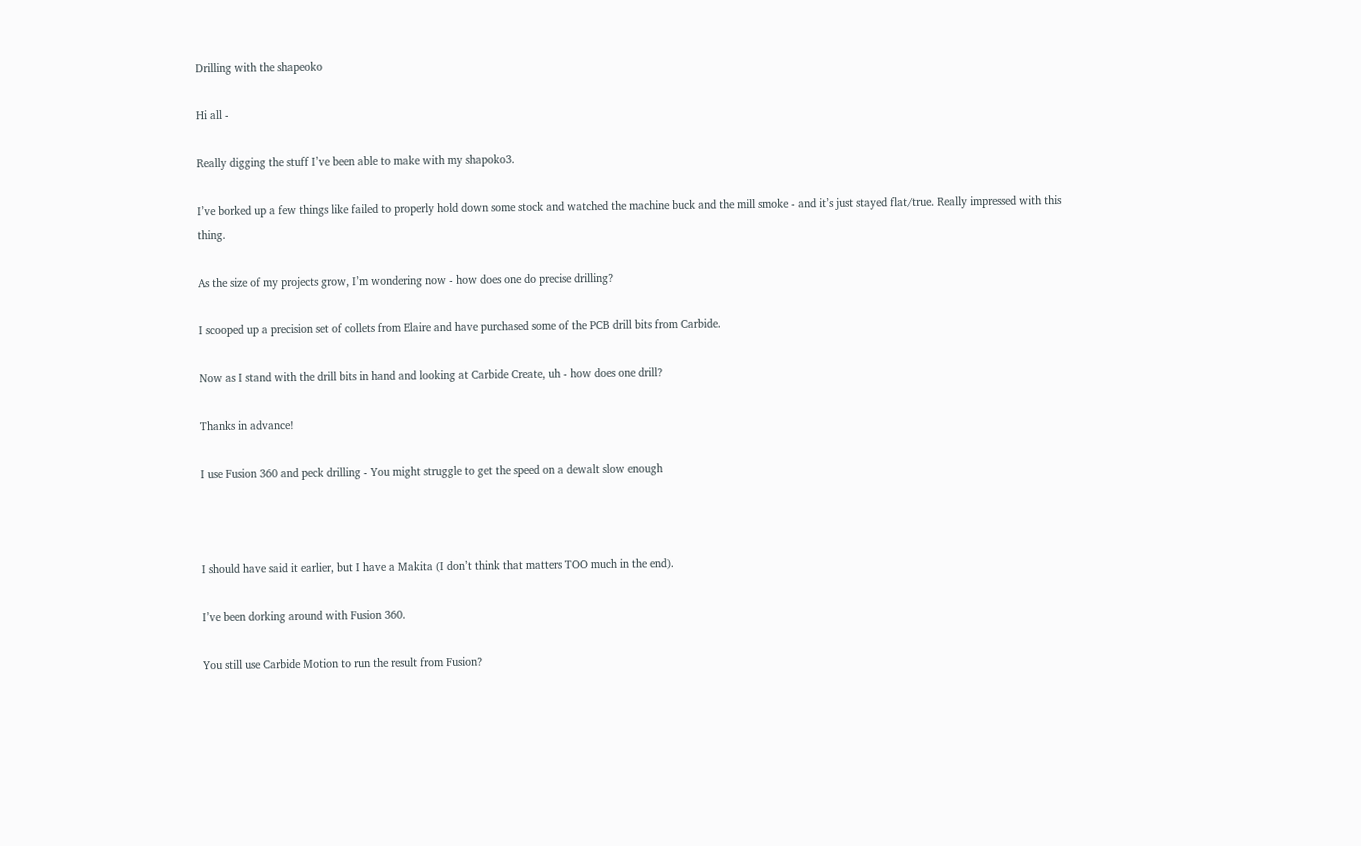Drilling with the shapeoko

Hi all -

Really digging the stuff I’ve been able to make with my shapoko3.

I’ve borked up a few things like failed to properly hold down some stock and watched the machine buck and the mill smoke - and it’s just stayed flat/true. Really impressed with this thing.

As the size of my projects grow, I’m wondering now - how does one do precise drilling?

I scooped up a precision set of collets from Elaire and have purchased some of the PCB drill bits from Carbide.

Now as I stand with the drill bits in hand and looking at Carbide Create, uh - how does one drill?

Thanks in advance!

I use Fusion 360 and peck drilling - You might struggle to get the speed on a dewalt slow enough



I should have said it earlier, but I have a Makita (I don’t think that matters TOO much in the end).

I’ve been dorking around with Fusion 360.

You still use Carbide Motion to run the result from Fusion?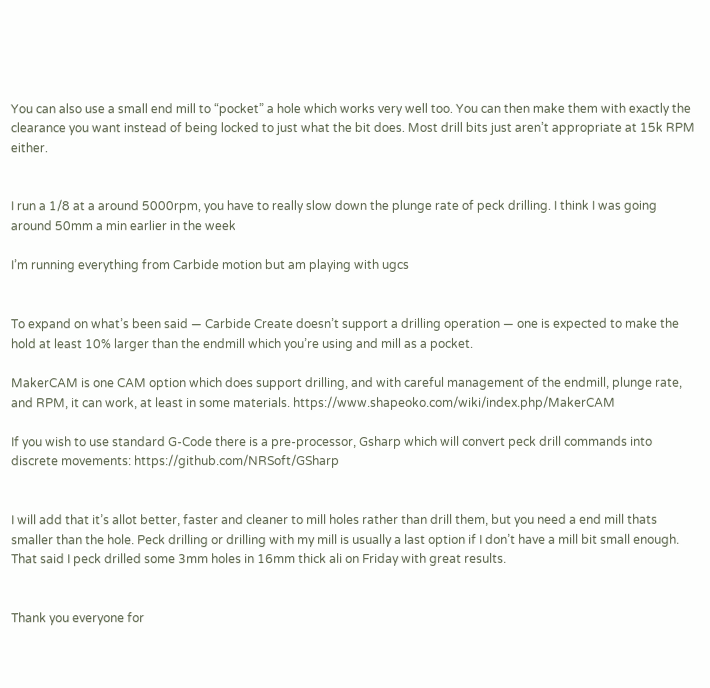You can also use a small end mill to “pocket” a hole which works very well too. You can then make them with exactly the clearance you want instead of being locked to just what the bit does. Most drill bits just aren’t appropriate at 15k RPM either.


I run a 1/8 at a around 5000rpm, you have to really slow down the plunge rate of peck drilling. I think I was going around 50mm a min earlier in the week

I’m running everything from Carbide motion but am playing with ugcs


To expand on what’s been said — Carbide Create doesn’t support a drilling operation — one is expected to make the hold at least 10% larger than the endmill which you’re using and mill as a pocket.

MakerCAM is one CAM option which does support drilling, and with careful management of the endmill, plunge rate, and RPM, it can work, at least in some materials. https://www.shapeoko.com/wiki/index.php/MakerCAM

If you wish to use standard G-Code there is a pre-processor, Gsharp which will convert peck drill commands into discrete movements: https://github.com/NRSoft/GSharp


I will add that it’s allot better, faster and cleaner to mill holes rather than drill them, but you need a end mill thats smaller than the hole. Peck drilling or drilling with my mill is usually a last option if I don’t have a mill bit small enough. That said I peck drilled some 3mm holes in 16mm thick ali on Friday with great results.


Thank you everyone for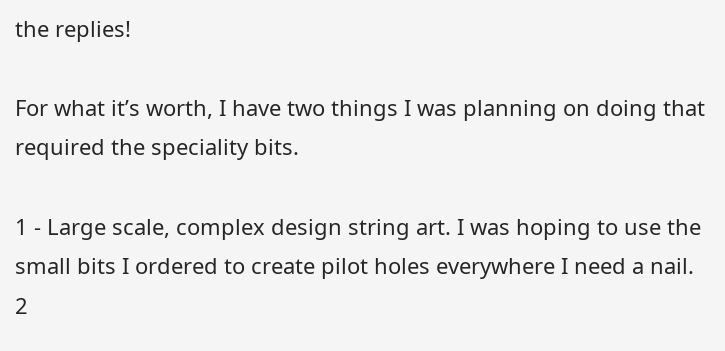the replies!

For what it’s worth, I have two things I was planning on doing that required the speciality bits.

1 - Large scale, complex design string art. I was hoping to use the small bits I ordered to create pilot holes everywhere I need a nail.
2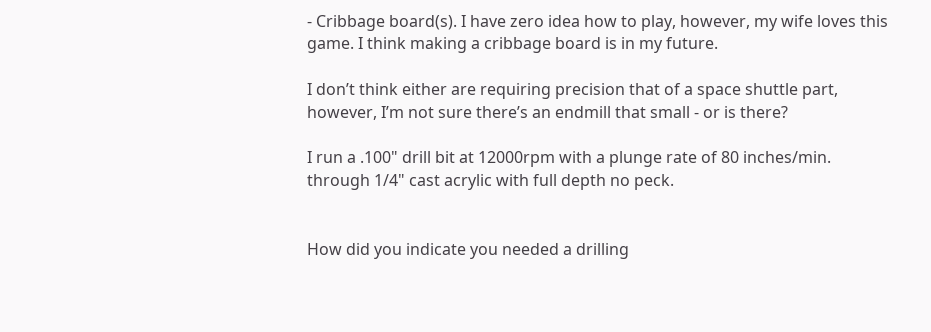- Cribbage board(s). I have zero idea how to play, however, my wife loves this game. I think making a cribbage board is in my future.

I don’t think either are requiring precision that of a space shuttle part, however, I’m not sure there’s an endmill that small - or is there?

I run a .100" drill bit at 12000rpm with a plunge rate of 80 inches/min. through 1/4" cast acrylic with full depth no peck.


How did you indicate you needed a drilling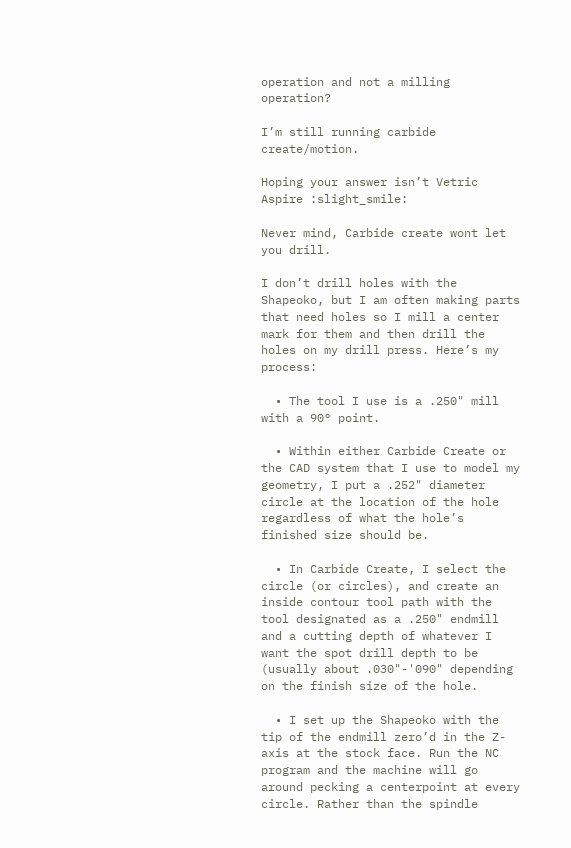operation and not a milling operation?

I’m still running carbide create/motion.

Hoping your answer isn’t Vetric Aspire :slight_smile:

Never mind, Carbide create wont let you drill.

I don’t drill holes with the Shapeoko, but I am often making parts that need holes so I mill a center mark for them and then drill the holes on my drill press. Here’s my process:

  • The tool I use is a .250" mill with a 90° point.

  • Within either Carbide Create or the CAD system that I use to model my geometry, I put a .252" diameter circle at the location of the hole regardless of what the hole’s finished size should be.

  • In Carbide Create, I select the circle (or circles), and create an inside contour tool path with the tool designated as a .250" endmill and a cutting depth of whatever I want the spot drill depth to be (usually about .030"-'090" depending on the finish size of the hole.

  • I set up the Shapeoko with the tip of the endmill zero’d in the Z-axis at the stock face. Run the NC program and the machine will go around pecking a centerpoint at every circle. Rather than the spindle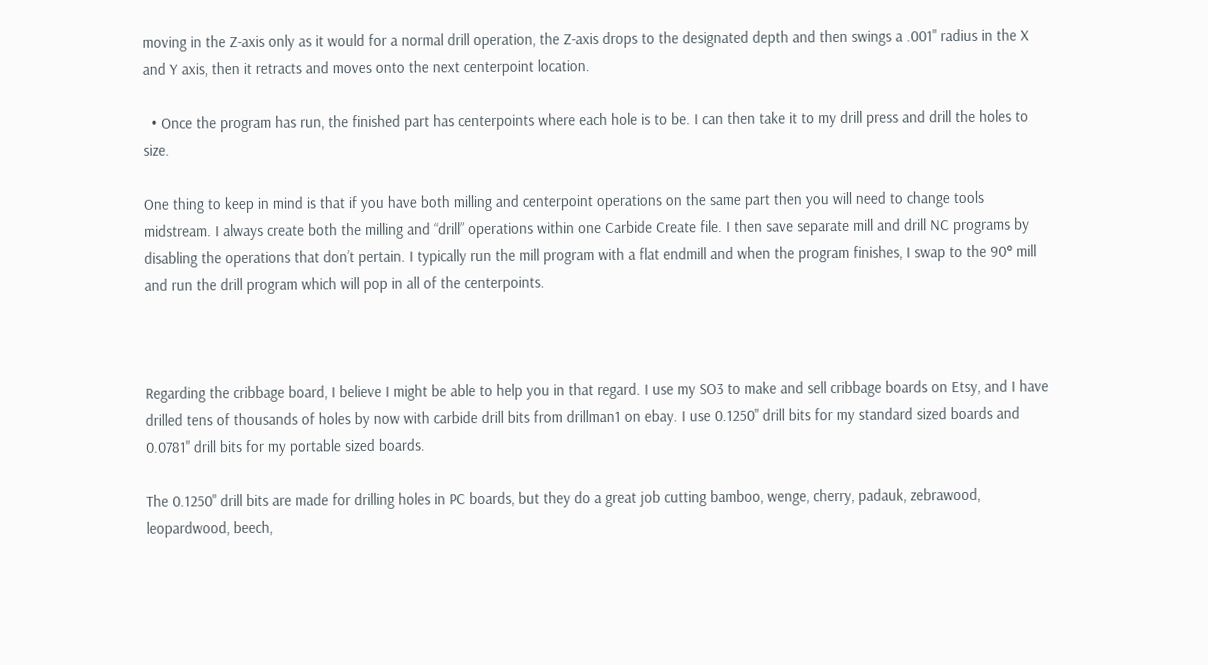moving in the Z-axis only as it would for a normal drill operation, the Z-axis drops to the designated depth and then swings a .001" radius in the X and Y axis, then it retracts and moves onto the next centerpoint location.

  • Once the program has run, the finished part has centerpoints where each hole is to be. I can then take it to my drill press and drill the holes to size.

One thing to keep in mind is that if you have both milling and centerpoint operations on the same part then you will need to change tools midstream. I always create both the milling and “drill” operations within one Carbide Create file. I then save separate mill and drill NC programs by disabling the operations that don’t pertain. I typically run the mill program with a flat endmill and when the program finishes, I swap to the 90° mill and run the drill program which will pop in all of the centerpoints.



Regarding the cribbage board, I believe I might be able to help you in that regard. I use my SO3 to make and sell cribbage boards on Etsy, and I have drilled tens of thousands of holes by now with carbide drill bits from drillman1 on ebay. I use 0.1250" drill bits for my standard sized boards and 0.0781" drill bits for my portable sized boards.

The 0.1250" drill bits are made for drilling holes in PC boards, but they do a great job cutting bamboo, wenge, cherry, padauk, zebrawood, leopardwood, beech,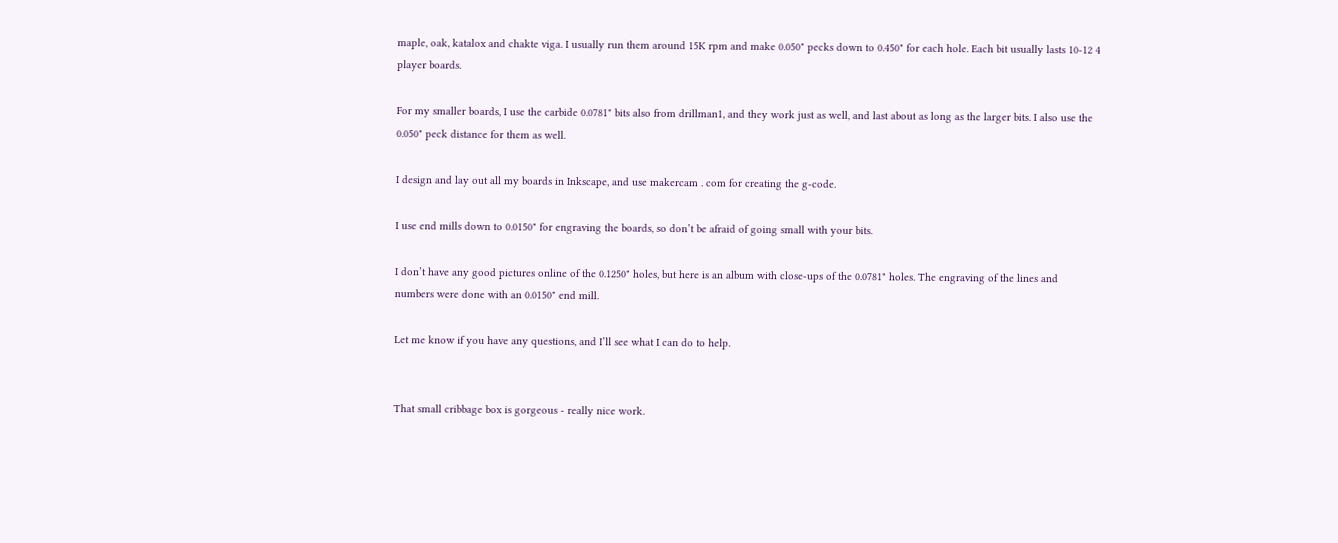maple, oak, katalox and chakte viga. I usually run them around 15K rpm and make 0.050" pecks down to 0.450" for each hole. Each bit usually lasts 10-12 4 player boards.

For my smaller boards, I use the carbide 0.0781" bits also from drillman1, and they work just as well, and last about as long as the larger bits. I also use the 0.050" peck distance for them as well.

I design and lay out all my boards in Inkscape, and use makercam . com for creating the g-code.

I use end mills down to 0.0150" for engraving the boards, so don’t be afraid of going small with your bits.

I don’t have any good pictures online of the 0.1250" holes, but here is an album with close-ups of the 0.0781" holes. The engraving of the lines and numbers were done with an 0.0150" end mill.

Let me know if you have any questions, and I’ll see what I can do to help.


That small cribbage box is gorgeous - really nice work.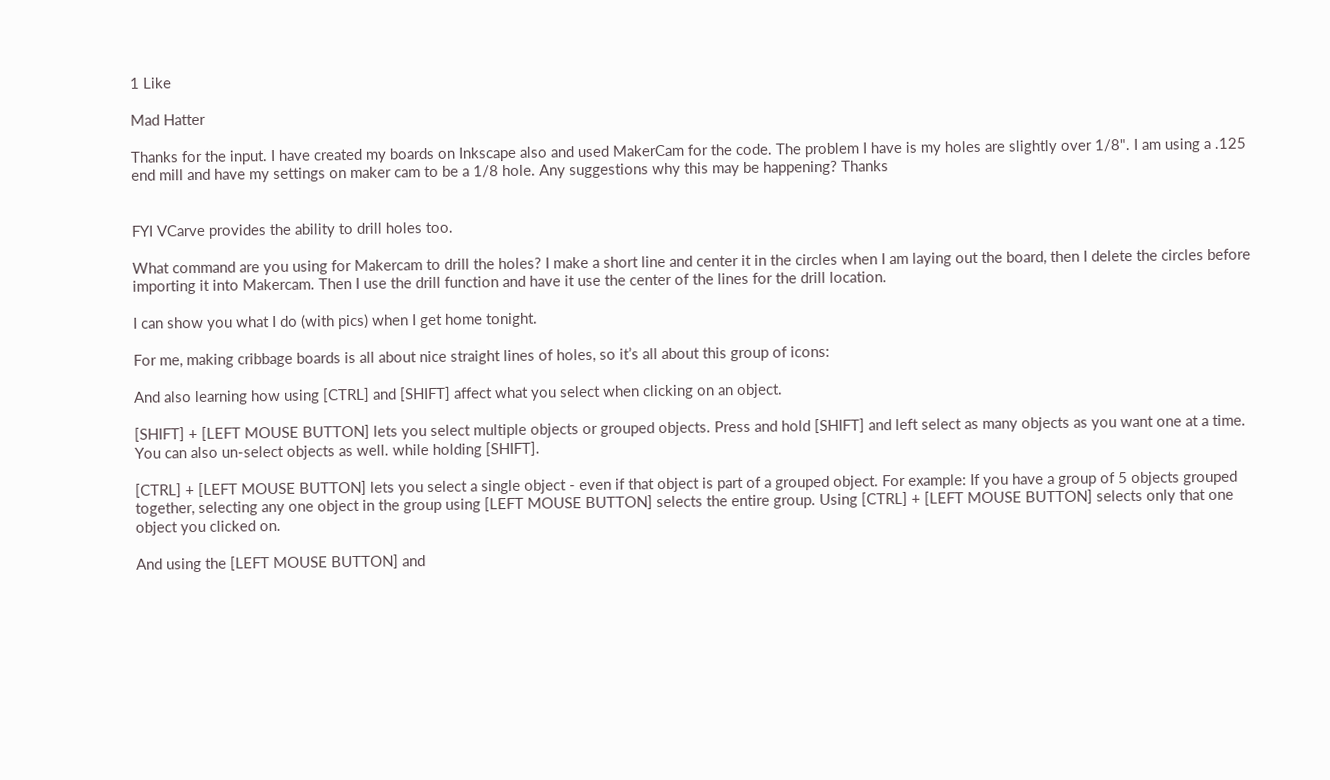1 Like

Mad Hatter

Thanks for the input. I have created my boards on Inkscape also and used MakerCam for the code. The problem I have is my holes are slightly over 1/8". I am using a .125 end mill and have my settings on maker cam to be a 1/8 hole. Any suggestions why this may be happening? Thanks


FYI VCarve provides the ability to drill holes too.

What command are you using for Makercam to drill the holes? I make a short line and center it in the circles when I am laying out the board, then I delete the circles before importing it into Makercam. Then I use the drill function and have it use the center of the lines for the drill location.

I can show you what I do (with pics) when I get home tonight.

For me, making cribbage boards is all about nice straight lines of holes, so it’s all about this group of icons:

And also learning how using [CTRL] and [SHIFT] affect what you select when clicking on an object.

[SHIFT] + [LEFT MOUSE BUTTON] lets you select multiple objects or grouped objects. Press and hold [SHIFT] and left select as many objects as you want one at a time. You can also un-select objects as well. while holding [SHIFT].

[CTRL] + [LEFT MOUSE BUTTON] lets you select a single object - even if that object is part of a grouped object. For example: If you have a group of 5 objects grouped together, selecting any one object in the group using [LEFT MOUSE BUTTON] selects the entire group. Using [CTRL] + [LEFT MOUSE BUTTON] selects only that one object you clicked on.

And using the [LEFT MOUSE BUTTON] and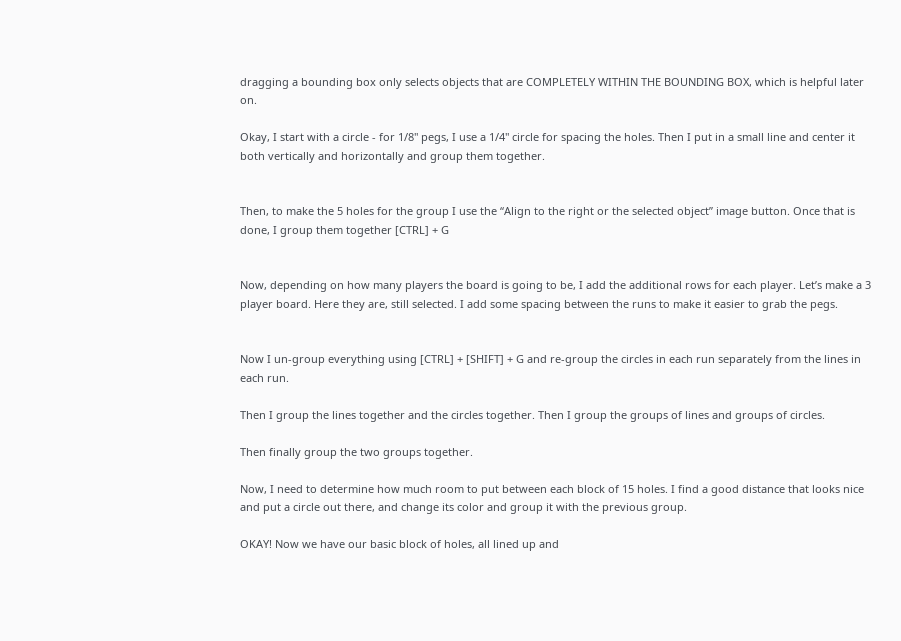dragging a bounding box only selects objects that are COMPLETELY WITHIN THE BOUNDING BOX, which is helpful later on.

Okay, I start with a circle - for 1/8" pegs, I use a 1/4" circle for spacing the holes. Then I put in a small line and center it both vertically and horizontally and group them together.


Then, to make the 5 holes for the group I use the “Align to the right or the selected object” image button. Once that is done, I group them together [CTRL] + G


Now, depending on how many players the board is going to be, I add the additional rows for each player. Let’s make a 3 player board. Here they are, still selected. I add some spacing between the runs to make it easier to grab the pegs.


Now I un-group everything using [CTRL] + [SHIFT] + G and re-group the circles in each run separately from the lines in each run.

Then I group the lines together and the circles together. Then I group the groups of lines and groups of circles.

Then finally group the two groups together.

Now, I need to determine how much room to put between each block of 15 holes. I find a good distance that looks nice and put a circle out there, and change its color and group it with the previous group.

OKAY! Now we have our basic block of holes, all lined up and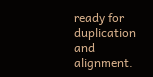ready for duplication and alignment.